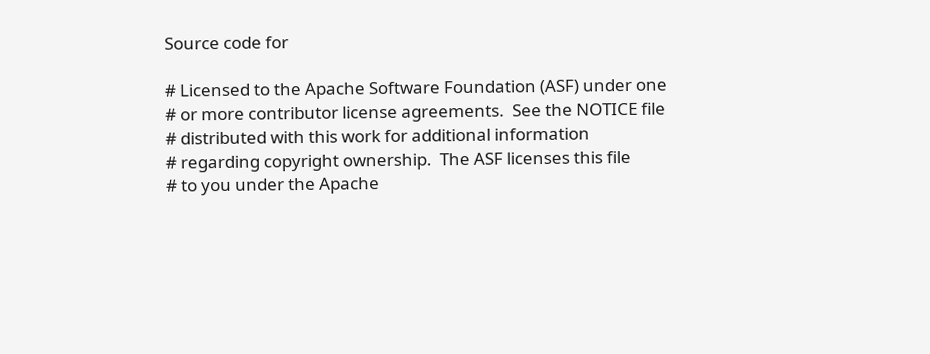Source code for

# Licensed to the Apache Software Foundation (ASF) under one
# or more contributor license agreements.  See the NOTICE file
# distributed with this work for additional information
# regarding copyright ownership.  The ASF licenses this file
# to you under the Apache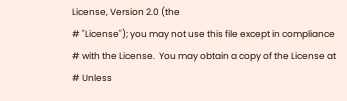License, Version 2.0 (the
# "License"); you may not use this file except in compliance
# with the License.  You may obtain a copy of the License at
# Unless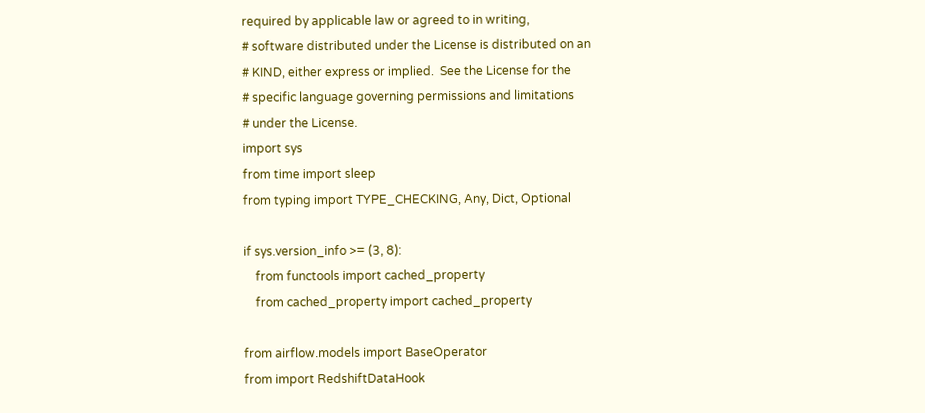required by applicable law or agreed to in writing,
# software distributed under the License is distributed on an
# KIND, either express or implied.  See the License for the
# specific language governing permissions and limitations
# under the License.
import sys
from time import sleep
from typing import TYPE_CHECKING, Any, Dict, Optional

if sys.version_info >= (3, 8):
    from functools import cached_property
    from cached_property import cached_property

from airflow.models import BaseOperator
from import RedshiftDataHook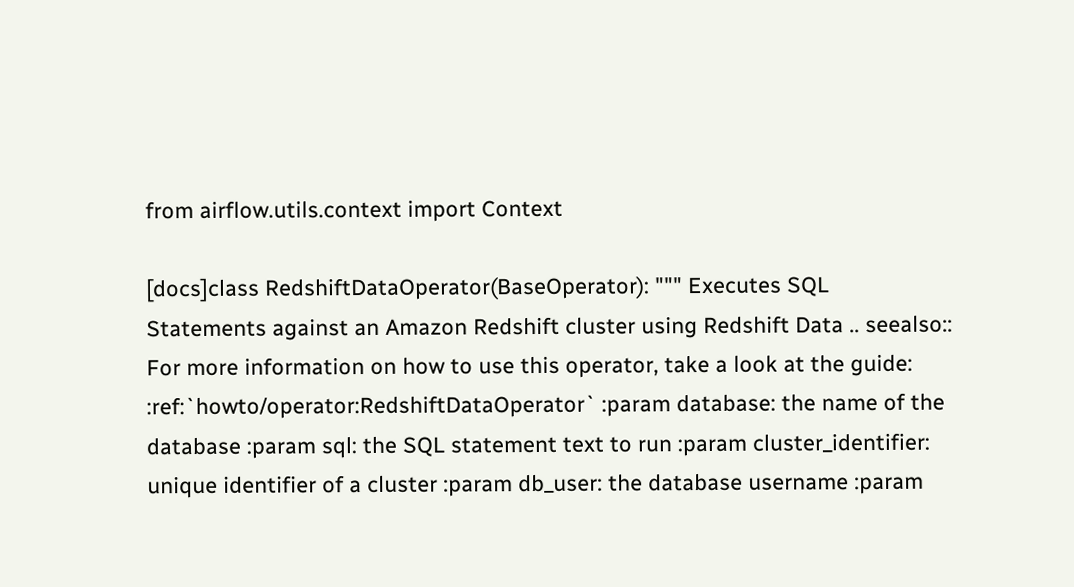from airflow.utils.context import Context

[docs]class RedshiftDataOperator(BaseOperator): """ Executes SQL Statements against an Amazon Redshift cluster using Redshift Data .. seealso:: For more information on how to use this operator, take a look at the guide: :ref:`howto/operator:RedshiftDataOperator` :param database: the name of the database :param sql: the SQL statement text to run :param cluster_identifier: unique identifier of a cluster :param db_user: the database username :param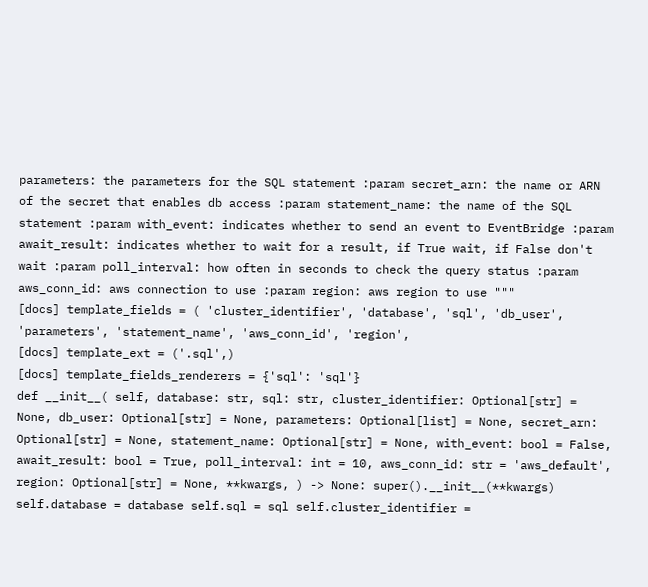parameters: the parameters for the SQL statement :param secret_arn: the name or ARN of the secret that enables db access :param statement_name: the name of the SQL statement :param with_event: indicates whether to send an event to EventBridge :param await_result: indicates whether to wait for a result, if True wait, if False don't wait :param poll_interval: how often in seconds to check the query status :param aws_conn_id: aws connection to use :param region: aws region to use """
[docs] template_fields = ( 'cluster_identifier', 'database', 'sql', 'db_user', 'parameters', 'statement_name', 'aws_conn_id', 'region',
[docs] template_ext = ('.sql',)
[docs] template_fields_renderers = {'sql': 'sql'}
def __init__( self, database: str, sql: str, cluster_identifier: Optional[str] = None, db_user: Optional[str] = None, parameters: Optional[list] = None, secret_arn: Optional[str] = None, statement_name: Optional[str] = None, with_event: bool = False, await_result: bool = True, poll_interval: int = 10, aws_conn_id: str = 'aws_default', region: Optional[str] = None, **kwargs, ) -> None: super().__init__(**kwargs) self.database = database self.sql = sql self.cluster_identifier =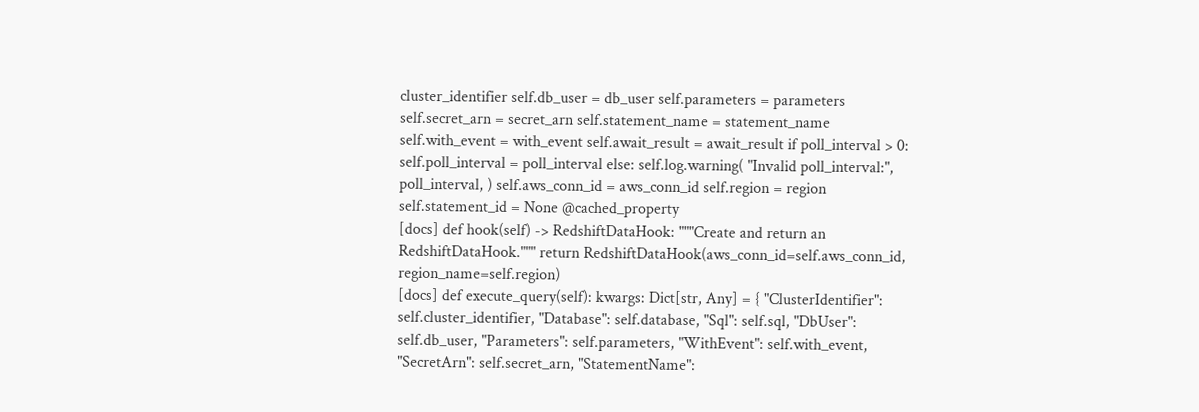cluster_identifier self.db_user = db_user self.parameters = parameters self.secret_arn = secret_arn self.statement_name = statement_name self.with_event = with_event self.await_result = await_result if poll_interval > 0: self.poll_interval = poll_interval else: self.log.warning( "Invalid poll_interval:", poll_interval, ) self.aws_conn_id = aws_conn_id self.region = region self.statement_id = None @cached_property
[docs] def hook(self) -> RedshiftDataHook: """Create and return an RedshiftDataHook.""" return RedshiftDataHook(aws_conn_id=self.aws_conn_id, region_name=self.region)
[docs] def execute_query(self): kwargs: Dict[str, Any] = { "ClusterIdentifier": self.cluster_identifier, "Database": self.database, "Sql": self.sql, "DbUser": self.db_user, "Parameters": self.parameters, "WithEvent": self.with_event, "SecretArn": self.secret_arn, "StatementName":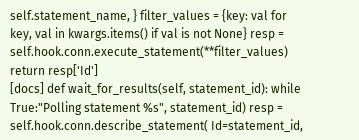self.statement_name, } filter_values = {key: val for key, val in kwargs.items() if val is not None} resp = self.hook.conn.execute_statement(**filter_values) return resp['Id']
[docs] def wait_for_results(self, statement_id): while True:"Polling statement %s", statement_id) resp = self.hook.conn.describe_statement( Id=statement_id,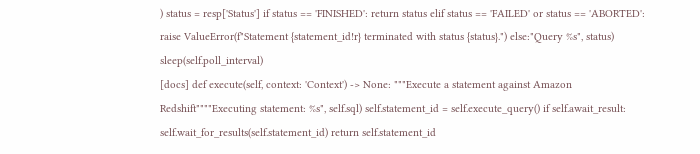) status = resp['Status'] if status == 'FINISHED': return status elif status == 'FAILED' or status == 'ABORTED': raise ValueError(f"Statement {statement_id!r} terminated with status {status}.") else:"Query %s", status) sleep(self.poll_interval)
[docs] def execute(self, context: 'Context') -> None: """Execute a statement against Amazon Redshift""""Executing statement: %s", self.sql) self.statement_id = self.execute_query() if self.await_result: self.wait_for_results(self.statement_id) return self.statement_id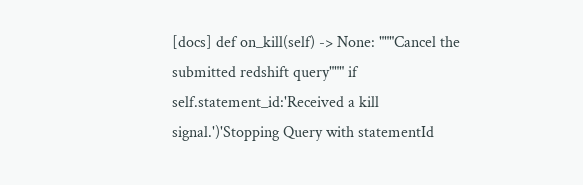[docs] def on_kill(self) -> None: """Cancel the submitted redshift query""" if self.statement_id:'Received a kill signal.')'Stopping Query with statementId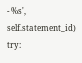- %s', self.statement_id) try: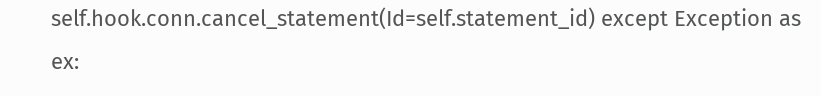self.hook.conn.cancel_statement(Id=self.statement_id) except Exception as ex: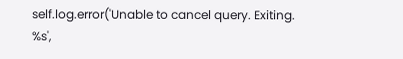self.log.error('Unable to cancel query. Exiting. %s',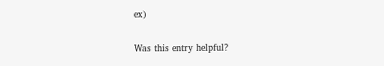ex)

Was this entry helpful?